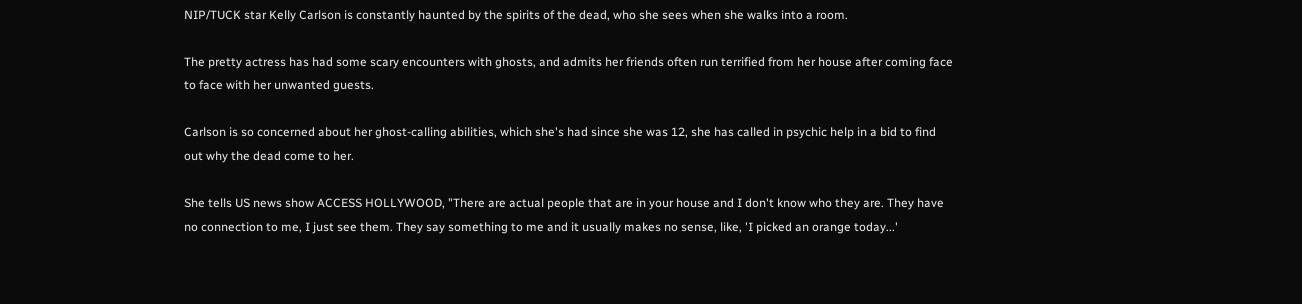NIP/TUCK star Kelly Carlson is constantly haunted by the spirits of the dead, who she sees when she walks into a room.

The pretty actress has had some scary encounters with ghosts, and admits her friends often run terrified from her house after coming face to face with her unwanted guests.

Carlson is so concerned about her ghost-calling abilities, which she's had since she was 12, she has called in psychic help in a bid to find out why the dead come to her.

She tells US news show ACCESS HOLLYWOOD, "There are actual people that are in your house and I don't know who they are. They have no connection to me, I just see them. They say something to me and it usually makes no sense, like, 'I picked an orange today...'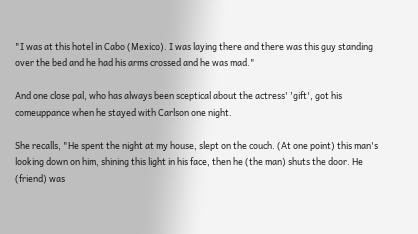"I was at this hotel in Cabo (Mexico). I was laying there and there was this guy standing over the bed and he had his arms crossed and he was mad."

And one close pal, who has always been sceptical about the actress' 'gift', got his comeuppance when he stayed with Carlson one night.

She recalls, "He spent the night at my house, slept on the couch. (At one point) this man's looking down on him, shining this light in his face, then he (the man) shuts the door. He (friend) was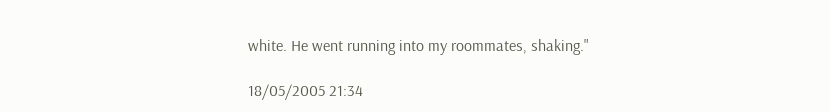white. He went running into my roommates, shaking."

18/05/2005 21:34